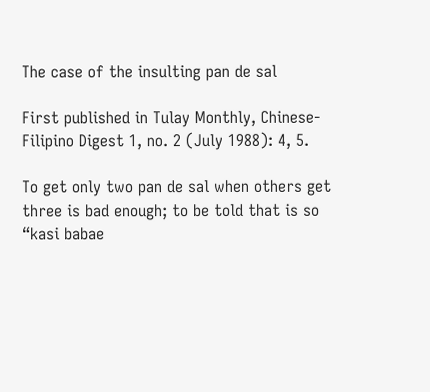The case of the insulting pan de sal

First published in Tulay Monthly, Chinese-Filipino Digest 1, no. 2 (July 1988): 4, 5.

To get only two pan de sal when others get three is bad enough; to be told that is so “kasi babae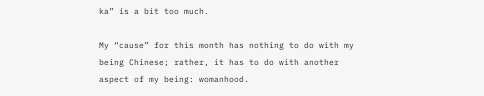ka” is a bit too much.

My “cause” for this month has nothing to do with my being Chinese; rather, it has to do with another aspect of my being: womanhood.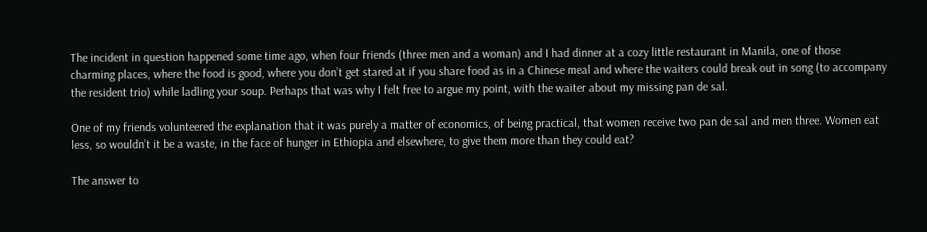The incident in question happened some time ago, when four friends (three men and a woman) and I had dinner at a cozy little restaurant in Manila, one of those charming places, where the food is good, where you don’t get stared at if you share food as in a Chinese meal and where the waiters could break out in song (to accompany the resident trio) while ladling your soup. Perhaps that was why I felt free to argue my point, with the waiter about my missing pan de sal.

One of my friends volunteered the explanation that it was purely a matter of economics, of being practical, that women receive two pan de sal and men three. Women eat less, so wouldn’t it be a waste, in the face of hunger in Ethiopia and elsewhere, to give them more than they could eat?

The answer to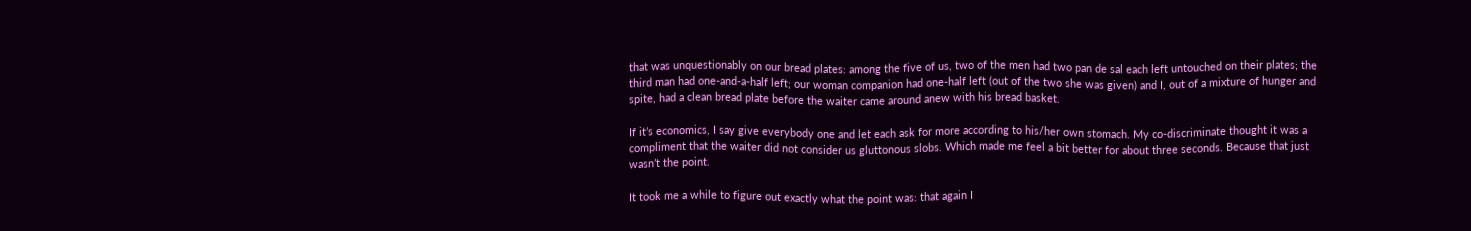that was unquestionably on our bread plates: among the five of us, two of the men had two pan de sal each left untouched on their plates; the third man had one-and-a-half left; our woman companion had one-half left (out of the two she was given) and I, out of a mixture of hunger and spite, had a clean bread plate before the waiter came around anew with his bread basket.

If it’s economics, I say give everybody one and let each ask for more according to his/her own stomach. My co-discriminate thought it was a compliment that the waiter did not consider us gluttonous slobs. Which made me feel a bit better for about three seconds. Because that just wasn’t the point.

It took me a while to figure out exactly what the point was: that again I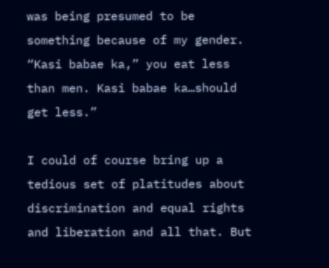was being presumed to be something because of my gender. “Kasi babae ka,” you eat less than men. Kasi babae ka…should get less.”

I could of course bring up a tedious set of platitudes about discrimination and equal rights and liberation and all that. But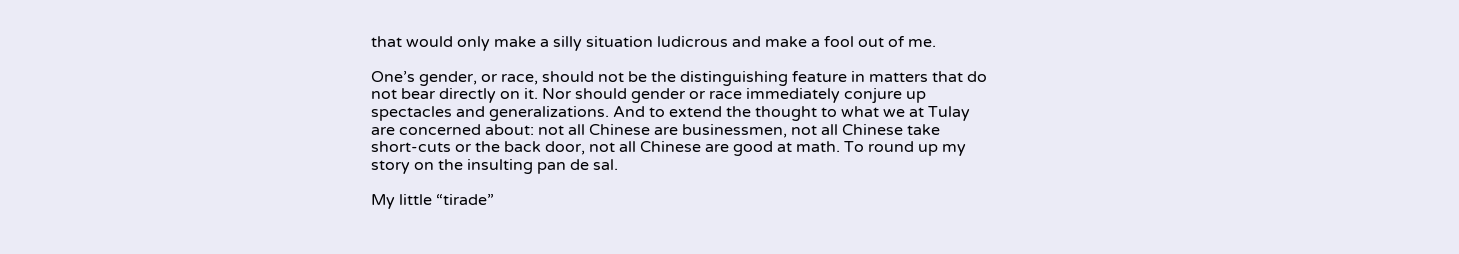that would only make a silly situation ludicrous and make a fool out of me.

One’s gender, or race, should not be the distinguishing feature in matters that do not bear directly on it. Nor should gender or race immediately conjure up spectacles and generalizations. And to extend the thought to what we at Tulay are concerned about: not all Chinese are businessmen, not all Chinese take short-cuts or the back door, not all Chinese are good at math. To round up my story on the insulting pan de sal.

My little “tirade”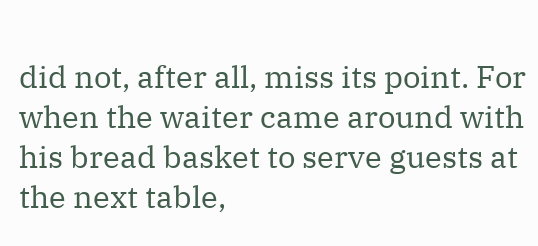did not, after all, miss its point. For when the waiter came around with his bread basket to serve guests at the next table,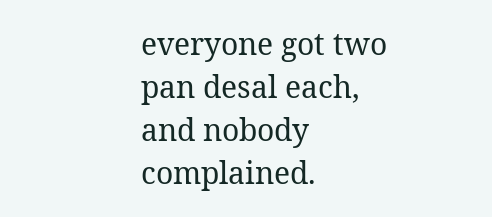everyone got two pan desal each, and nobody complained.